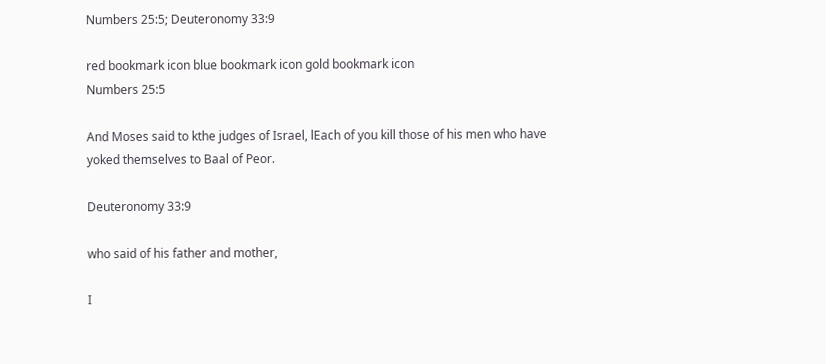Numbers 25:5; Deuteronomy 33:9

red bookmark icon blue bookmark icon gold bookmark icon
Numbers 25:5

And Moses said to kthe judges of Israel, lEach of you kill those of his men who have yoked themselves to Baal of Peor.

Deuteronomy 33:9

who said of his father and mother,

I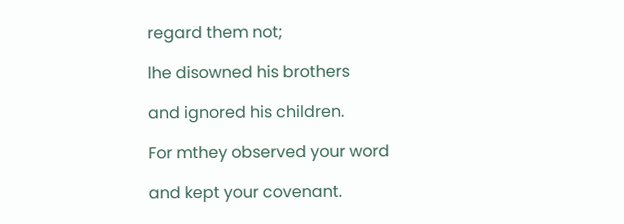regard them not;

lhe disowned his brothers

and ignored his children.

For mthey observed your word

and kept your covenant.